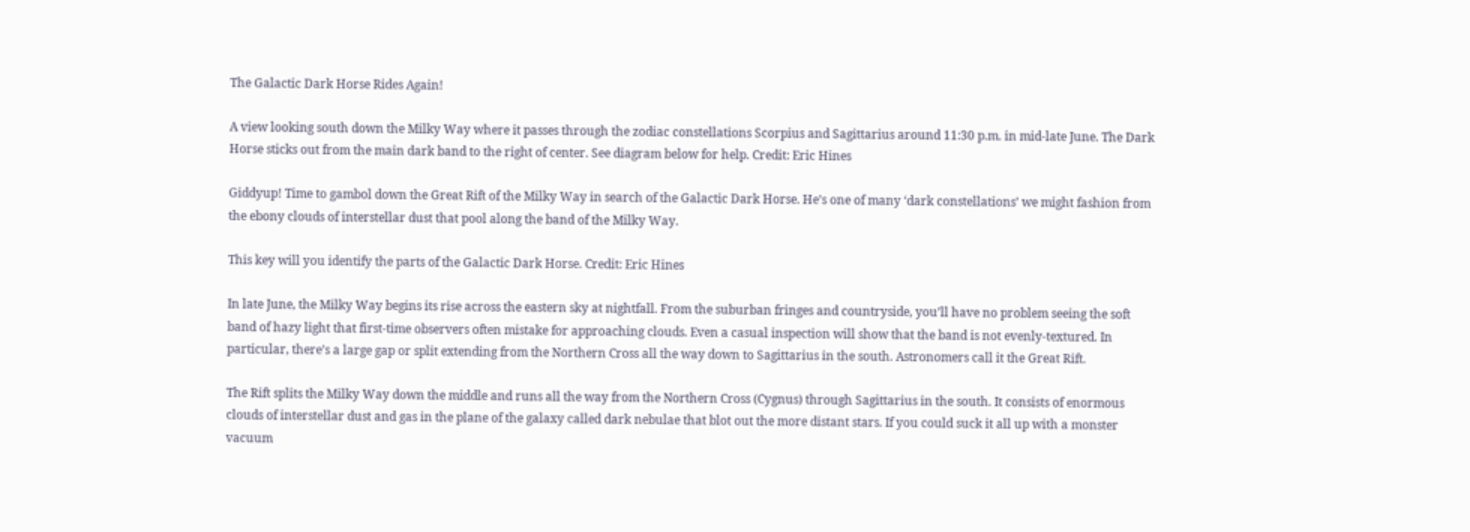The Galactic Dark Horse Rides Again!

A view looking south down the Milky Way where it passes through the zodiac constellations Scorpius and Sagittarius around 11:30 p.m. in mid-late June. The Dark Horse sticks out from the main dark band to the right of center. See diagram below for help. Credit: Eric Hines

Giddyup! Time to gambol down the Great Rift of the Milky Way in search of the Galactic Dark Horse. He’s one of many ‘dark constellations’ we might fashion from the ebony clouds of interstellar dust that pool along the band of the Milky Way.

This key will you identify the parts of the Galactic Dark Horse. Credit: Eric Hines

In late June, the Milky Way begins its rise across the eastern sky at nightfall. From the suburban fringes and countryside, you’ll have no problem seeing the soft band of hazy light that first-time observers often mistake for approaching clouds. Even a casual inspection will show that the band is not evenly-textured. In particular, there’s a large gap or split extending from the Northern Cross all the way down to Sagittarius in the south. Astronomers call it the Great Rift.

The Rift splits the Milky Way down the middle and runs all the way from the Northern Cross (Cygnus) through Sagittarius in the south. It consists of enormous clouds of interstellar dust and gas in the plane of the galaxy called dark nebulae that blot out the more distant stars. If you could suck it all up with a monster vacuum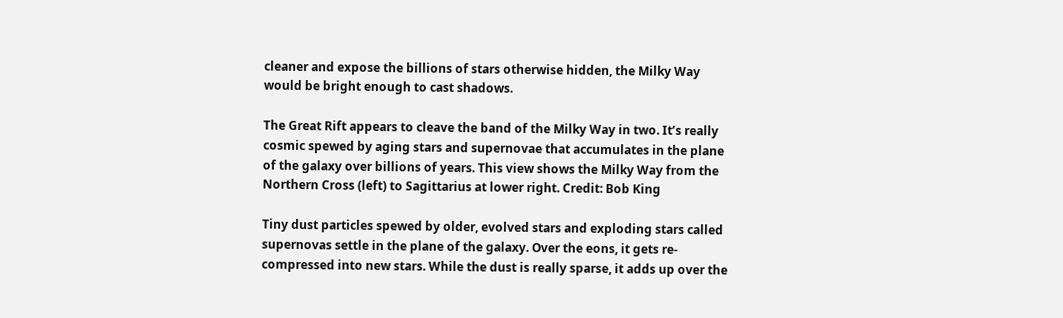cleaner and expose the billions of stars otherwise hidden, the Milky Way would be bright enough to cast shadows.

The Great Rift appears to cleave the band of the Milky Way in two. It’s really cosmic spewed by aging stars and supernovae that accumulates in the plane of the galaxy over billions of years. This view shows the Milky Way from the Northern Cross (left) to Sagittarius at lower right. Credit: Bob King

Tiny dust particles spewed by older, evolved stars and exploding stars called supernovas settle in the plane of the galaxy. Over the eons, it gets re-compressed into new stars. While the dust is really sparse, it adds up over the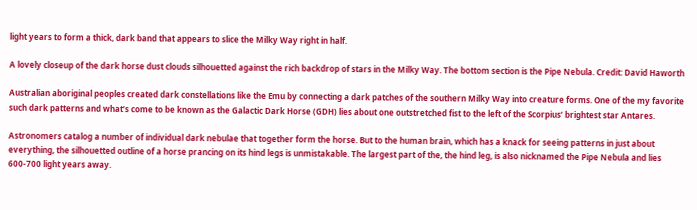light years to form a thick, dark band that appears to slice the Milky Way right in half.

A lovely closeup of the dark horse dust clouds silhouetted against the rich backdrop of stars in the Milky Way. The bottom section is the Pipe Nebula. Credit: David Haworth

Australian aboriginal peoples created dark constellations like the Emu by connecting a dark patches of the southern Milky Way into creature forms. One of the my favorite such dark patterns and what’s come to be known as the Galactic Dark Horse (GDH) lies about one outstretched fist to the left of the Scorpius’ brightest star Antares.

Astronomers catalog a number of individual dark nebulae that together form the horse. But to the human brain, which has a knack for seeing patterns in just about everything, the silhouetted outline of a horse prancing on its hind legs is unmistakable. The largest part of the, the hind leg, is also nicknamed the Pipe Nebula and lies 600-700 light years away.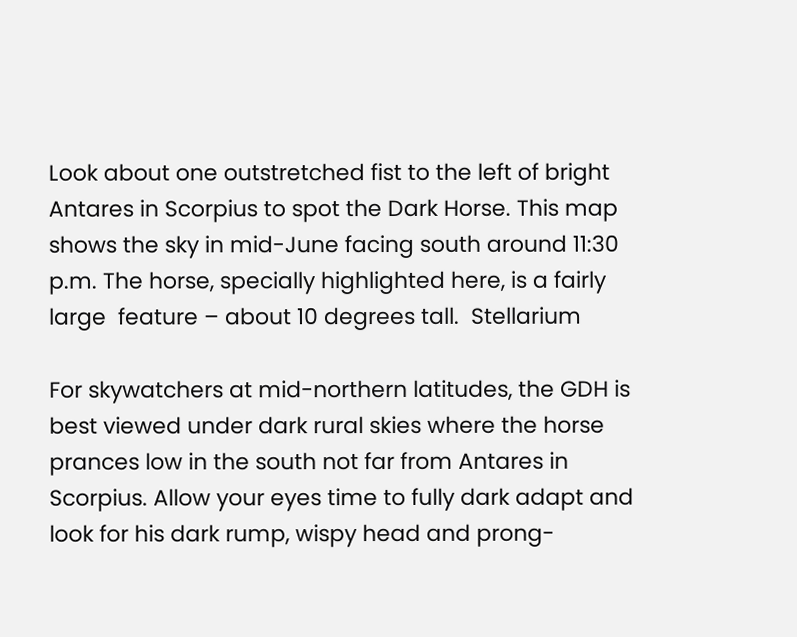Look about one outstretched fist to the left of bright Antares in Scorpius to spot the Dark Horse. This map shows the sky in mid-June facing south around 11:30 p.m. The horse, specially highlighted here, is a fairly large  feature – about 10 degrees tall.  Stellarium

For skywatchers at mid-northern latitudes, the GDH is best viewed under dark rural skies where the horse prances low in the south not far from Antares in Scorpius. Allow your eyes time to fully dark adapt and look for his dark rump, wispy head and prong-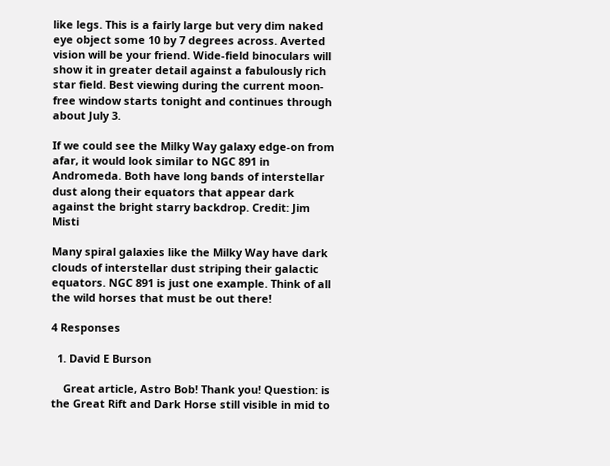like legs. This is a fairly large but very dim naked eye object some 10 by 7 degrees across. Averted vision will be your friend. Wide-field binoculars will show it in greater detail against a fabulously rich star field. Best viewing during the current moon-free window starts tonight and continues through about July 3.

If we could see the Milky Way galaxy edge-on from afar, it would look similar to NGC 891 in Andromeda. Both have long bands of interstellar dust along their equators that appear dark against the bright starry backdrop. Credit: Jim Misti

Many spiral galaxies like the Milky Way have dark clouds of interstellar dust striping their galactic equators. NGC 891 is just one example. Think of all the wild horses that must be out there!

4 Responses

  1. David E Burson

    Great article, Astro Bob! Thank you! Question: is the Great Rift and Dark Horse still visible in mid to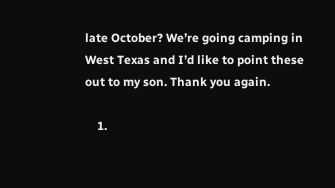late October? We’re going camping in West Texas and I’d like to point these out to my son. Thank you again.

    1.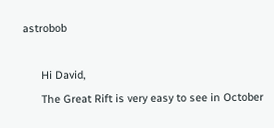astrobob

      Hi David,
      The Great Rift is very easy to see in October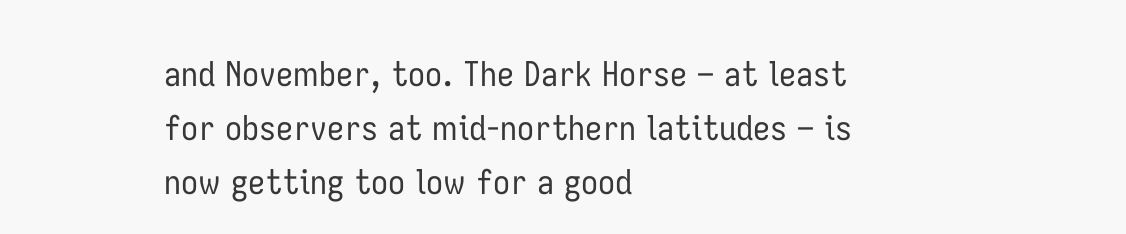and November, too. The Dark Horse – at least for observers at mid-northern latitudes – is now getting too low for a good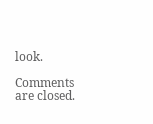look.

Comments are closed.